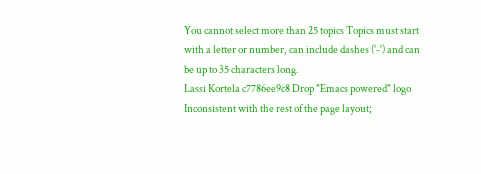You cannot select more than 25 topics Topics must start with a letter or number, can include dashes ('-') and can be up to 35 characters long.
Lassi Kortela c7786ee9c8 Drop "Emacs powered" logo
Inconsistent with the rest of the page layout;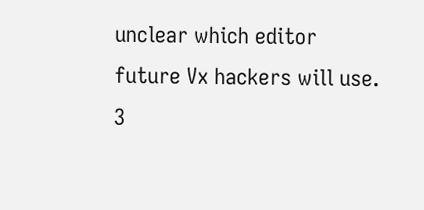unclear which editor
future Vx hackers will use.
3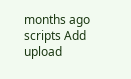months ago
scripts Add upload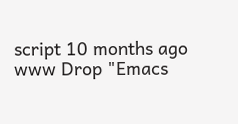script 10 months ago
www Drop "Emacs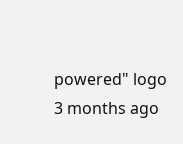powered" logo 3 months ago